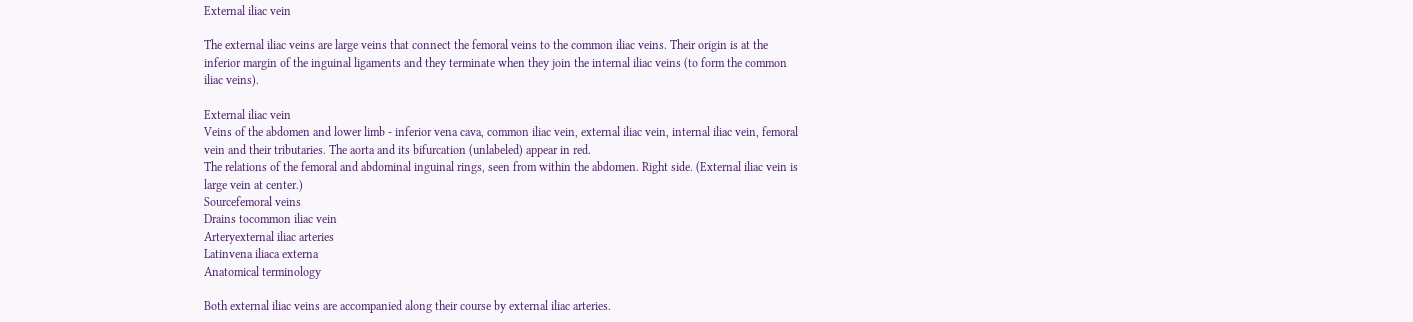External iliac vein

The external iliac veins are large veins that connect the femoral veins to the common iliac veins. Their origin is at the inferior margin of the inguinal ligaments and they terminate when they join the internal iliac veins (to form the common iliac veins).

External iliac vein
Veins of the abdomen and lower limb - inferior vena cava, common iliac vein, external iliac vein, internal iliac vein, femoral vein and their tributaries. The aorta and its bifurcation (unlabeled) appear in red.
The relations of the femoral and abdominal inguinal rings, seen from within the abdomen. Right side. (External iliac vein is large vein at center.)
Sourcefemoral veins
Drains tocommon iliac vein
Arteryexternal iliac arteries
Latinvena iliaca externa
Anatomical terminology

Both external iliac veins are accompanied along their course by external iliac arteries.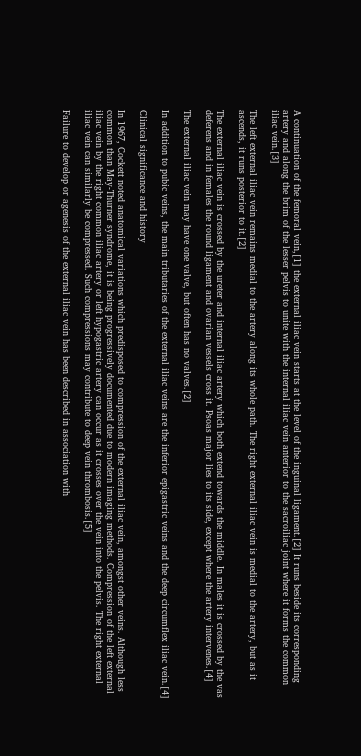A continuation of the femoral vein,[1] the external iliac vein starts at the level of the inguinal ligament.[2] It runs beside its corresponding artery and along the brim of the lesser pelvis to unite with the internal iliac vein anterior to the sacroiliac joint where it forms the common iliac vein.[3]

The left external iliac vein remains medial to the artery along its whole path. The right external iliac vein is medial to the artery, but as it ascends, it runs posterior to it.[2]

The external iliac vein is crossed by the ureter and internal iliac artery which both extend towards the middle. In males it is crossed by the vas deferens and in females the round ligament and ovarian vessels cross it. Psoas major lies to its side, except where the artery intervenes.[4]

The external iliac vein may have one valve, but often has no valves.[2]

In addition to pubic veins, the main tributaries of the external iliac veins are the inferior epigastric veins and the deep circumflex iliac vein.[4]

Clinical significance and history

In 1967, Cockett noted anatomical variations which predisposed to compression of the external iliac vein, amongst other veins. Although less common than May-Thurner syndrome, it is being progressively documented due to modern imaging methods. Compression of the left external iliac vein by the right common iliac artery or left hypogastric artery can occur as it crosses over the vein into the pelvis. The right external iliac vein can similarly be compressed. Such compressions may contribute to deep vein thrombosis.[5]

Failure to develop or agenesis of the external iliac vein has been described in association with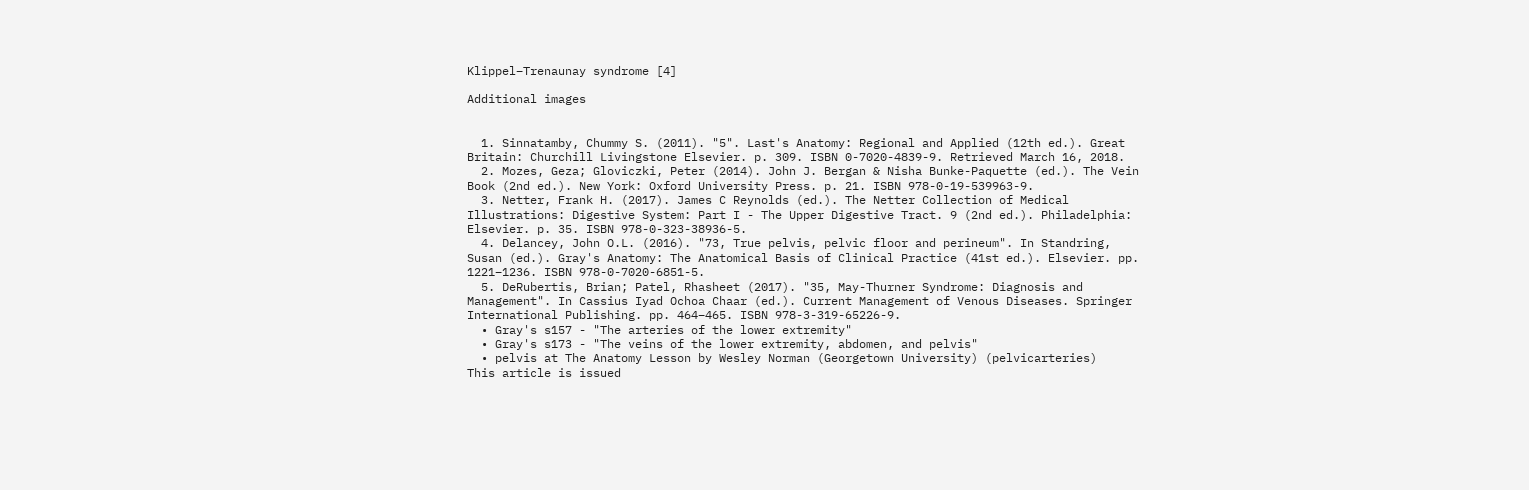Klippel–Trenaunay syndrome [4]

Additional images


  1. Sinnatamby, Chummy S. (2011). "5". Last's Anatomy: Regional and Applied (12th ed.). Great Britain: Churchill Livingstone Elsevier. p. 309. ISBN 0-7020-4839-9. Retrieved March 16, 2018.
  2. Mozes, Geza; Gloviczki, Peter (2014). John J. Bergan & Nisha Bunke-Paquette (ed.). The Vein Book (2nd ed.). New York: Oxford University Press. p. 21. ISBN 978-0-19-539963-9.
  3. Netter, Frank H. (2017). James C Reynolds (ed.). The Netter Collection of Medical Illustrations: Digestive System: Part I - The Upper Digestive Tract. 9 (2nd ed.). Philadelphia: Elsevier. p. 35. ISBN 978-0-323-38936-5.
  4. Delancey, John O.L. (2016). "73, True pelvis, pelvic floor and perineum". In Standring, Susan (ed.). Gray's Anatomy: The Anatomical Basis of Clinical Practice (41st ed.). Elsevier. pp. 1221–1236. ISBN 978-0-7020-6851-5.
  5. DeRubertis, Brian; Patel, Rhasheet (2017). "35, May-Thurner Syndrome: Diagnosis and Management". In Cassius Iyad Ochoa Chaar (ed.). Current Management of Venous Diseases. Springer International Publishing. pp. 464–465. ISBN 978-3-319-65226-9.
  • Gray's s157 - "The arteries of the lower extremity"
  • Gray's s173 - "The veins of the lower extremity, abdomen, and pelvis"
  • pelvis at The Anatomy Lesson by Wesley Norman (Georgetown University) (pelvicarteries)
This article is issued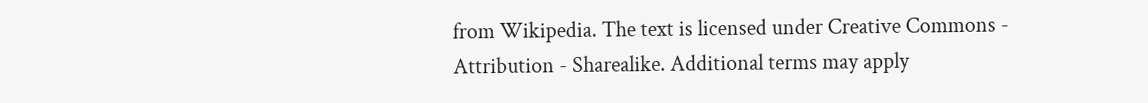from Wikipedia. The text is licensed under Creative Commons - Attribution - Sharealike. Additional terms may apply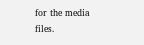for the media files.